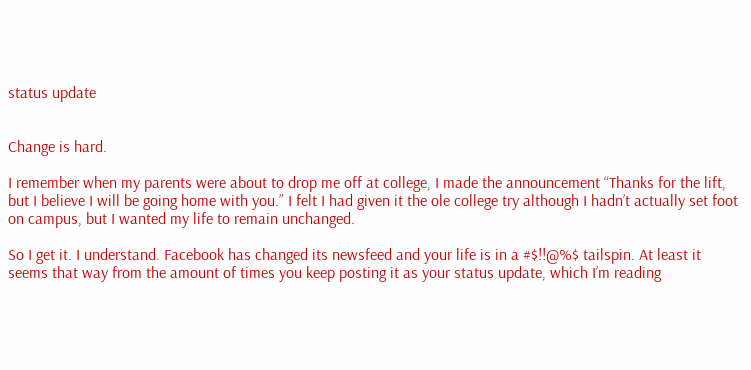status update


Change is hard.

I remember when my parents were about to drop me off at college, I made the announcement “Thanks for the lift, but I believe I will be going home with you.” I felt I had given it the ole college try although I hadn’t actually set foot on campus, but I wanted my life to remain unchanged.

So I get it. I understand. Facebook has changed its newsfeed and your life is in a #$!!@%$ tailspin. At least it seems that way from the amount of times you keep posting it as your status update, which I’m reading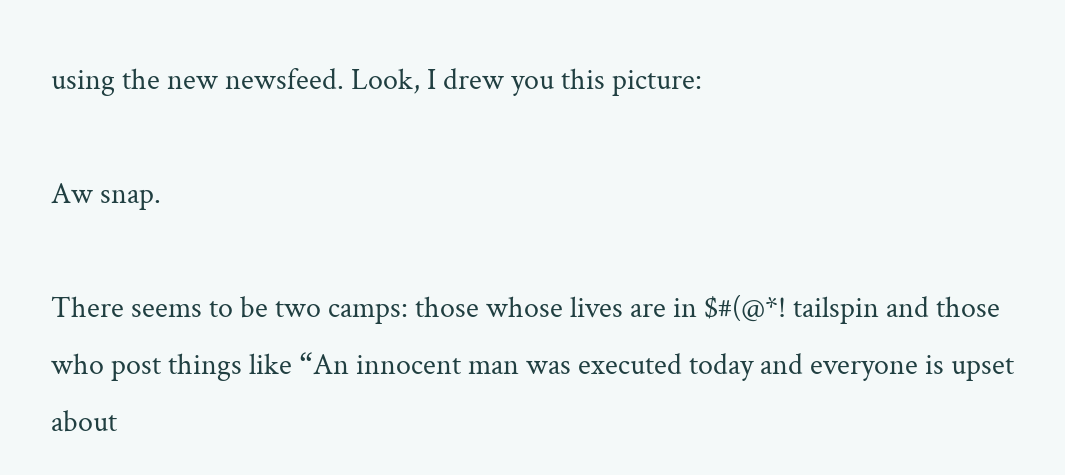using the new newsfeed. Look, I drew you this picture:

Aw snap.

There seems to be two camps: those whose lives are in $#(@*! tailspin and those who post things like “An innocent man was executed today and everyone is upset about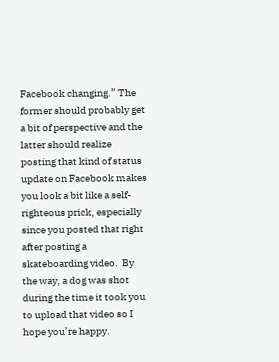Facebook changing.” The former should probably get a bit of perspective and the latter should realize posting that kind of status update on Facebook makes you look a bit like a self-righteous prick, especially since you posted that right after posting a skateboarding video.  By the way, a dog was shot during the time it took you to upload that video so I hope you’re happy.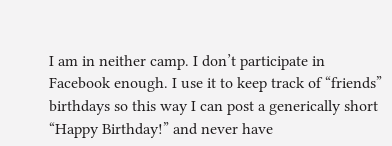I am in neither camp. I don’t participate in Facebook enough. I use it to keep track of “friends” birthdays so this way I can post a generically short “Happy Birthday!” and never have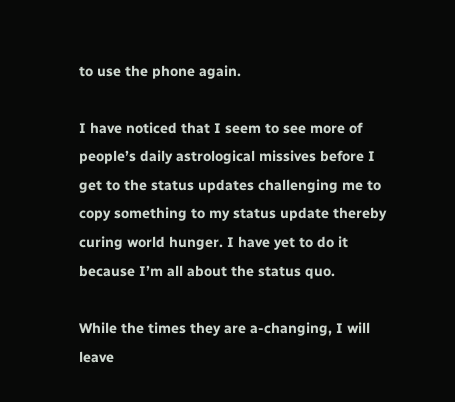to use the phone again.

I have noticed that I seem to see more of people’s daily astrological missives before I get to the status updates challenging me to copy something to my status update thereby curing world hunger. I have yet to do it because I’m all about the status quo.

While the times they are a-changing, I will leave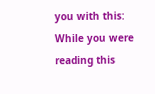you with this: While you were reading this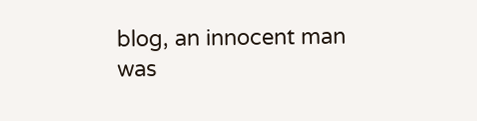blog, an innocent man was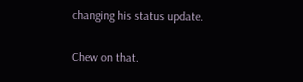changing his status update.

Chew on that.